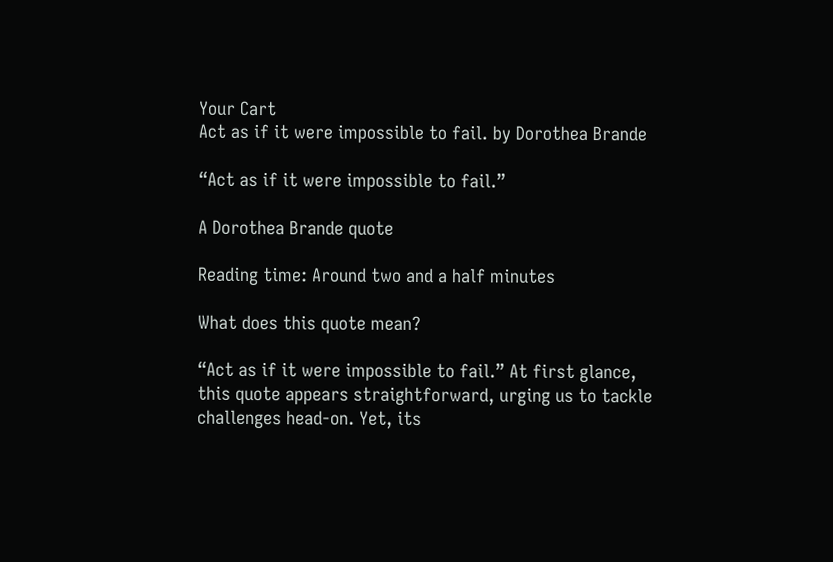Your Cart
Act as if it were impossible to fail. by Dorothea Brande

“Act as if it were impossible to fail.”

A Dorothea Brande quote

Reading time: Around two and a half minutes

What does this quote mean?

“Act as if it were impossible to fail.” At first glance, this quote appears straightforward, urging us to tackle challenges head-on. Yet, its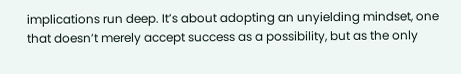implications run deep. It’s about adopting an unyielding mindset, one that doesn’t merely accept success as a possibility, but as the only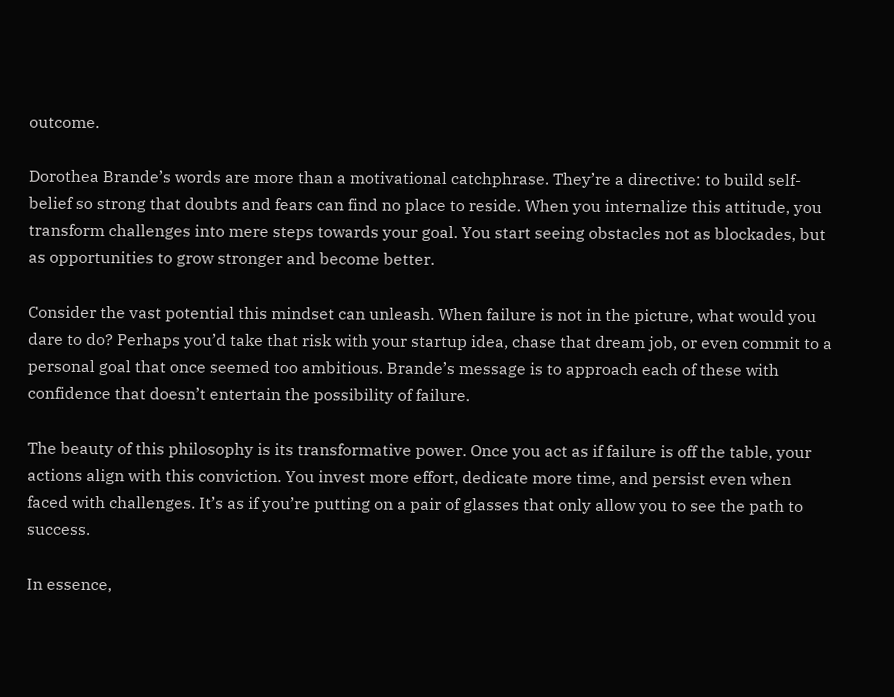outcome.

Dorothea Brande’s words are more than a motivational catchphrase. They’re a directive: to build self-belief so strong that doubts and fears can find no place to reside. When you internalize this attitude, you transform challenges into mere steps towards your goal. You start seeing obstacles not as blockades, but as opportunities to grow stronger and become better.

Consider the vast potential this mindset can unleash. When failure is not in the picture, what would you dare to do? Perhaps you’d take that risk with your startup idea, chase that dream job, or even commit to a personal goal that once seemed too ambitious. Brande’s message is to approach each of these with confidence that doesn’t entertain the possibility of failure.

The beauty of this philosophy is its transformative power. Once you act as if failure is off the table, your actions align with this conviction. You invest more effort, dedicate more time, and persist even when faced with challenges. It’s as if you’re putting on a pair of glasses that only allow you to see the path to success.

In essence,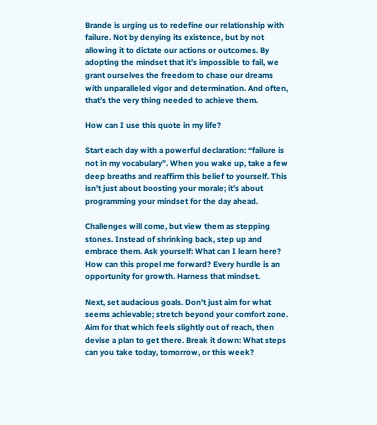Brande is urging us to redefine our relationship with failure. Not by denying its existence, but by not allowing it to dictate our actions or outcomes. By adopting the mindset that it’s impossible to fail, we grant ourselves the freedom to chase our dreams with unparalleled vigor and determination. And often, that’s the very thing needed to achieve them.

How can I use this quote in my life?

Start each day with a powerful declaration: “failure is not in my vocabulary”. When you wake up, take a few deep breaths and reaffirm this belief to yourself. This isn’t just about boosting your morale; it’s about programming your mindset for the day ahead.

Challenges will come, but view them as stepping stones. Instead of shrinking back, step up and embrace them. Ask yourself: What can I learn here? How can this propel me forward? Every hurdle is an opportunity for growth. Harness that mindset.

Next, set audacious goals. Don’t just aim for what seems achievable; stretch beyond your comfort zone. Aim for that which feels slightly out of reach, then devise a plan to get there. Break it down: What steps can you take today, tomorrow, or this week?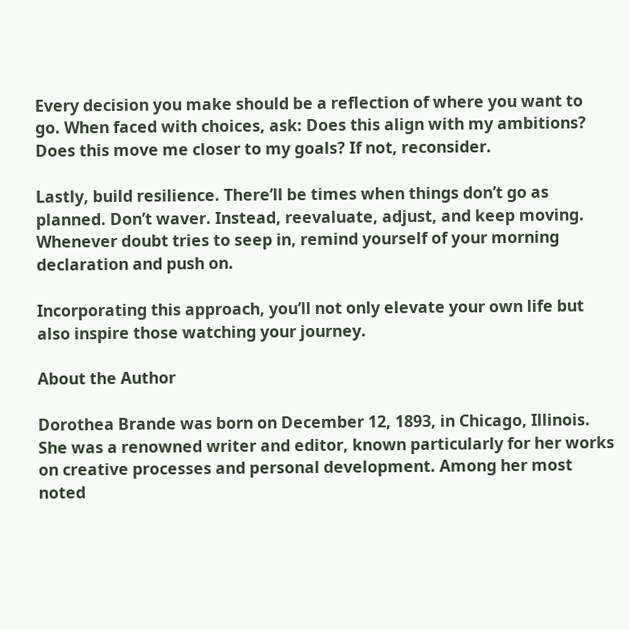Every decision you make should be a reflection of where you want to go. When faced with choices, ask: Does this align with my ambitions? Does this move me closer to my goals? If not, reconsider.

Lastly, build resilience. There’ll be times when things don’t go as planned. Don’t waver. Instead, reevaluate, adjust, and keep moving. Whenever doubt tries to seep in, remind yourself of your morning declaration and push on.

Incorporating this approach, you’ll not only elevate your own life but also inspire those watching your journey.

About the Author

Dorothea Brande was born on December 12, 1893, in Chicago, Illinois. She was a renowned writer and editor, known particularly for her works on creative processes and personal development. Among her most noted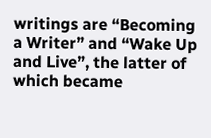writings are “Becoming a Writer” and “Wake Up and Live”, the latter of which became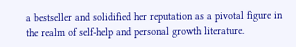a bestseller and solidified her reputation as a pivotal figure in the realm of self-help and personal growth literature.